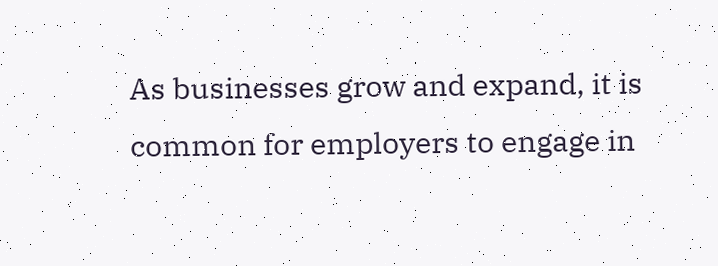As businesses grow and expand, it is common for employers to engage in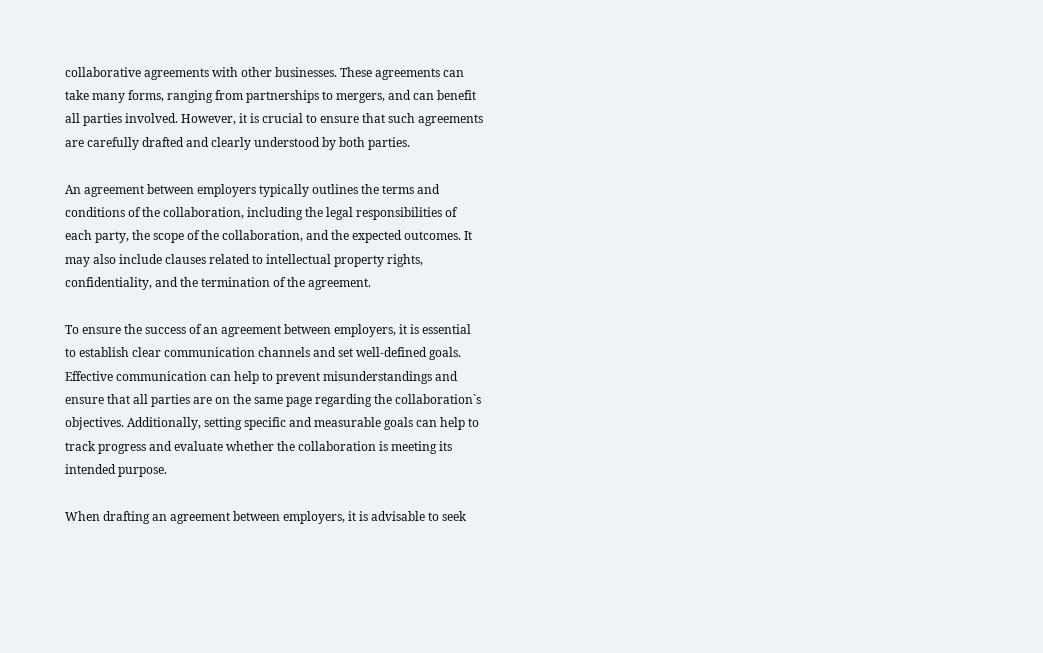collaborative agreements with other businesses. These agreements can take many forms, ranging from partnerships to mergers, and can benefit all parties involved. However, it is crucial to ensure that such agreements are carefully drafted and clearly understood by both parties.

An agreement between employers typically outlines the terms and conditions of the collaboration, including the legal responsibilities of each party, the scope of the collaboration, and the expected outcomes. It may also include clauses related to intellectual property rights, confidentiality, and the termination of the agreement.

To ensure the success of an agreement between employers, it is essential to establish clear communication channels and set well-defined goals. Effective communication can help to prevent misunderstandings and ensure that all parties are on the same page regarding the collaboration`s objectives. Additionally, setting specific and measurable goals can help to track progress and evaluate whether the collaboration is meeting its intended purpose.

When drafting an agreement between employers, it is advisable to seek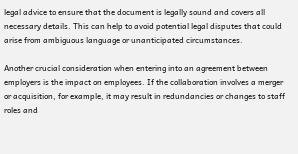legal advice to ensure that the document is legally sound and covers all necessary details. This can help to avoid potential legal disputes that could arise from ambiguous language or unanticipated circumstances.

Another crucial consideration when entering into an agreement between employers is the impact on employees. If the collaboration involves a merger or acquisition, for example, it may result in redundancies or changes to staff roles and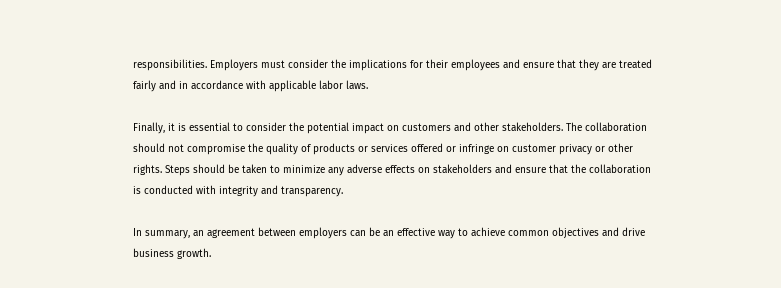responsibilities. Employers must consider the implications for their employees and ensure that they are treated fairly and in accordance with applicable labor laws.

Finally, it is essential to consider the potential impact on customers and other stakeholders. The collaboration should not compromise the quality of products or services offered or infringe on customer privacy or other rights. Steps should be taken to minimize any adverse effects on stakeholders and ensure that the collaboration is conducted with integrity and transparency.

In summary, an agreement between employers can be an effective way to achieve common objectives and drive business growth.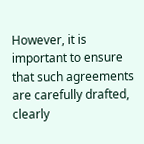However, it is important to ensure that such agreements are carefully drafted, clearly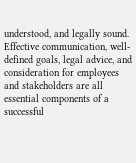understood, and legally sound. Effective communication, well-defined goals, legal advice, and consideration for employees and stakeholders are all essential components of a successful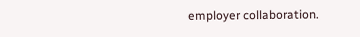employer collaboration.